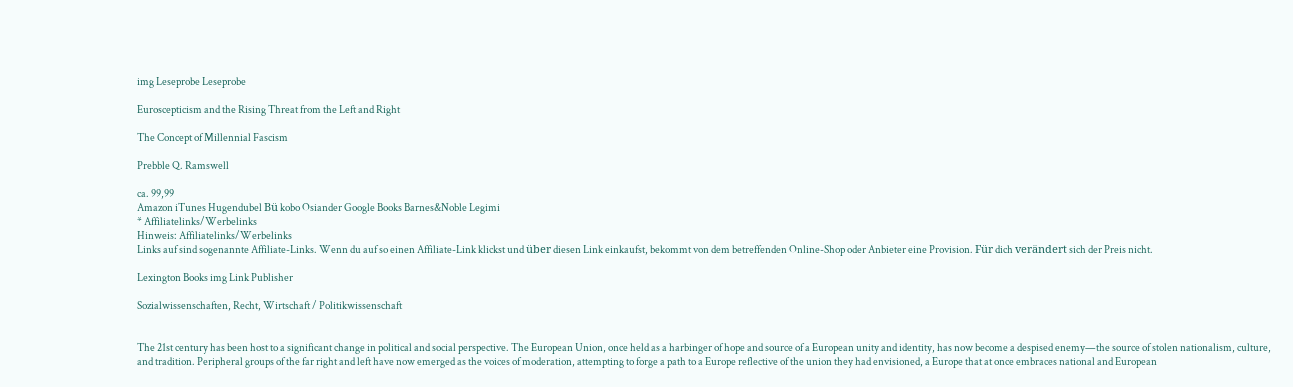img Leseprobe Leseprobe

Euroscepticism and the Rising Threat from the Left and Right

The Concept of Millennial Fascism

Prebble Q. Ramswell

ca. 99,99
Amazon iTunes Hugendubel Bü kobo Osiander Google Books Barnes&Noble Legimi
* Affiliatelinks/Werbelinks
Hinweis: Affiliatelinks/Werbelinks
Links auf sind sogenannte Affiliate-Links. Wenn du auf so einen Affiliate-Link klickst und über diesen Link einkaufst, bekommt von dem betreffenden Online-Shop oder Anbieter eine Provision. Für dich verändert sich der Preis nicht.

Lexington Books img Link Publisher

Sozialwissenschaften, Recht, Wirtschaft / Politikwissenschaft


The 21st century has been host to a significant change in political and social perspective. The European Union, once held as a harbinger of hope and source of a European unity and identity, has now become a despised enemy—the source of stolen nationalism, culture, and tradition. Peripheral groups of the far right and left have now emerged as the voices of moderation, attempting to forge a path to a Europe reflective of the union they had envisioned, a Europe that at once embraces national and European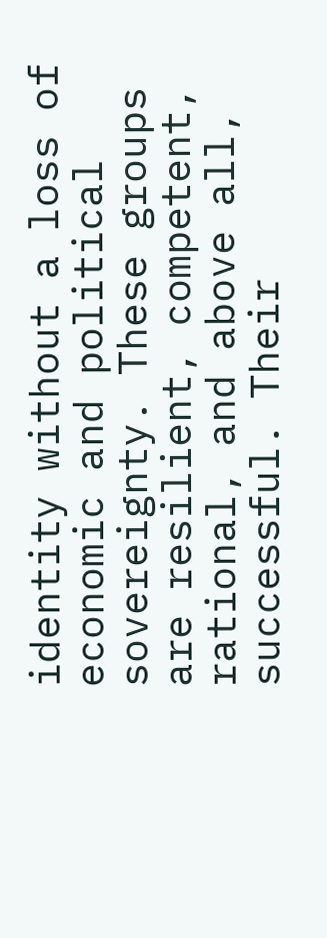identity without a loss of economic and political sovereignty. These groups are resilient, competent, rational, and above all, successful. Their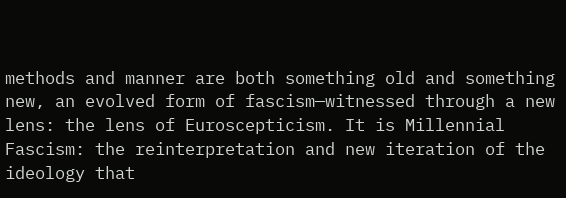methods and manner are both something old and something new, an evolved form of fascism—witnessed through a new lens: the lens of Euroscepticism. It is Millennial Fascism: the reinterpretation and new iteration of the ideology that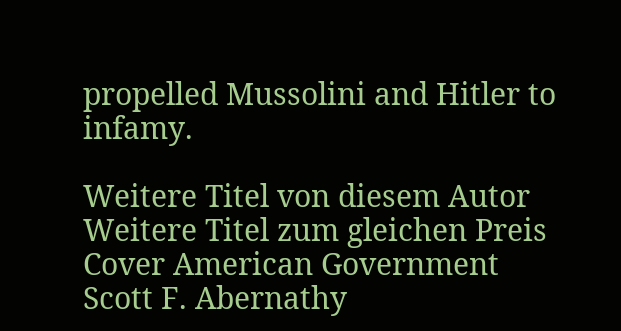propelled Mussolini and Hitler to infamy.

Weitere Titel von diesem Autor
Weitere Titel zum gleichen Preis
Cover American Government
Scott F. Abernathy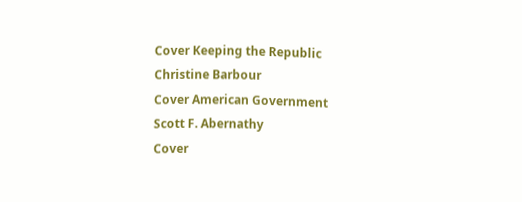Cover Keeping the Republic
Christine Barbour
Cover American Government
Scott F. Abernathy
Cover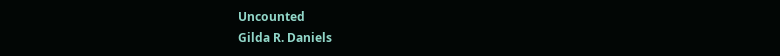Uncounted
Gilda R. Daniels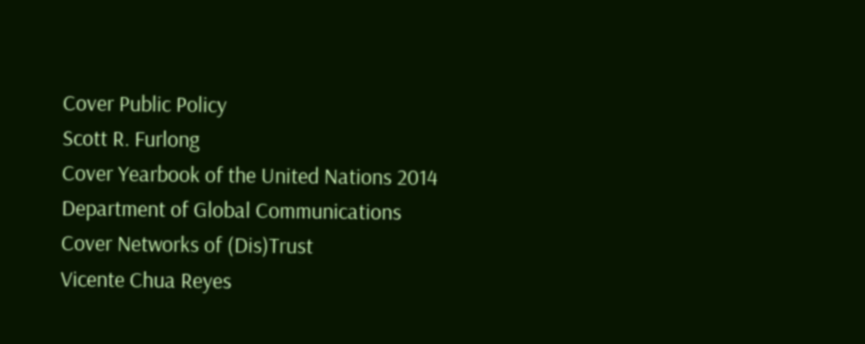Cover Public Policy
Scott R. Furlong
Cover Yearbook of the United Nations 2014
Department of Global Communications
Cover Networks of (Dis)Trust
Vicente Chua Reyes